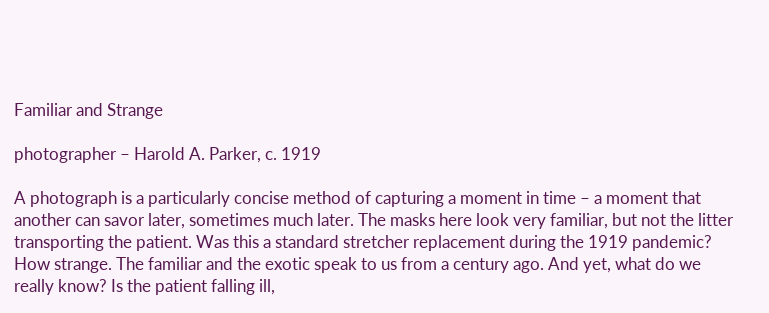Familiar and Strange

photographer – Harold A. Parker, c. 1919

A photograph is a particularly concise method of capturing a moment in time – a moment that another can savor later, sometimes much later. The masks here look very familiar, but not the litter transporting the patient. Was this a standard stretcher replacement during the 1919 pandemic? How strange. The familiar and the exotic speak to us from a century ago. And yet, what do we really know? Is the patient falling ill,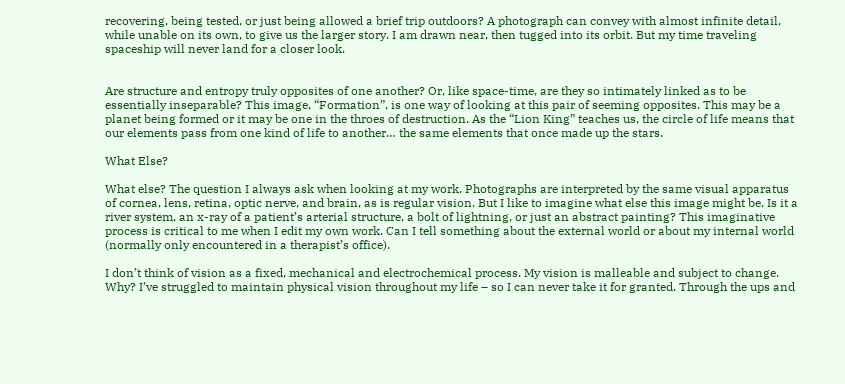recovering, being tested, or just being allowed a brief trip outdoors? A photograph can convey with almost infinite detail, while unable on its own, to give us the larger story. I am drawn near, then tugged into its orbit. But my time traveling spaceship will never land for a closer look.


Are structure and entropy truly opposites of one another? Or, like space-time, are they so intimately linked as to be essentially inseparable? This image, “Formation”, is one way of looking at this pair of seeming opposites. This may be a planet being formed or it may be one in the throes of destruction. As the “Lion King” teaches us, the circle of life means that our elements pass from one kind of life to another… the same elements that once made up the stars.

What Else?

What else? The question I always ask when looking at my work. Photographs are interpreted by the same visual apparatus of cornea, lens, retina, optic nerve, and brain, as is regular vision. But I like to imagine what else this image might be. Is it a river system, an x-ray of a patient’s arterial structure, a bolt of lightning, or just an abstract painting? This imaginative process is critical to me when I edit my own work. Can I tell something about the external world or about my internal world (normally only encountered in a therapist’s office).

I don’t think of vision as a fixed, mechanical and electrochemical process. My vision is malleable and subject to change. Why? I’ve struggled to maintain physical vision throughout my life – so I can never take it for granted. Through the ups and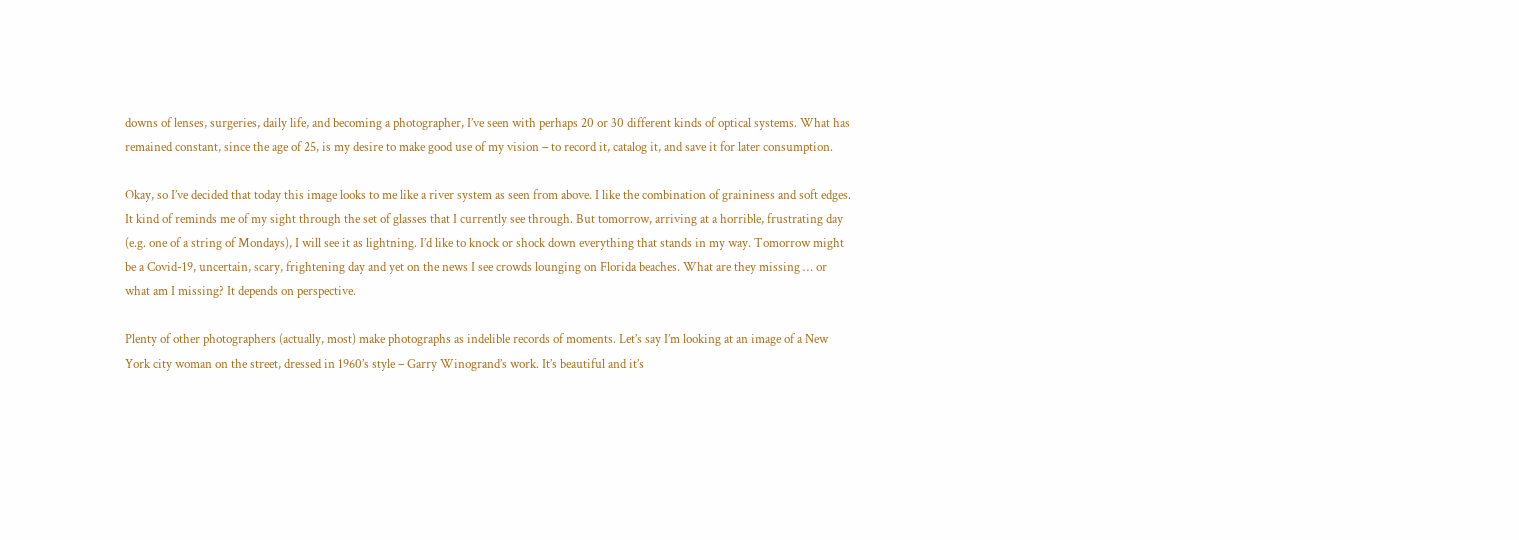downs of lenses, surgeries, daily life, and becoming a photographer, I’ve seen with perhaps 20 or 30 different kinds of optical systems. What has remained constant, since the age of 25, is my desire to make good use of my vision – to record it, catalog it, and save it for later consumption.

Okay, so I’ve decided that today this image looks to me like a river system as seen from above. I like the combination of graininess and soft edges. It kind of reminds me of my sight through the set of glasses that I currently see through. But tomorrow, arriving at a horrible, frustrating day (e.g. one of a string of Mondays), I will see it as lightning. I’d like to knock or shock down everything that stands in my way. Tomorrow might be a Covid-19, uncertain, scary, frightening day and yet on the news I see crowds lounging on Florida beaches. What are they missing … or what am I missing? It depends on perspective.

Plenty of other photographers (actually, most) make photographs as indelible records of moments. Let’s say I’m looking at an image of a New York city woman on the street, dressed in 1960’s style – Garry Winogrand’s work. It’s beautiful and it’s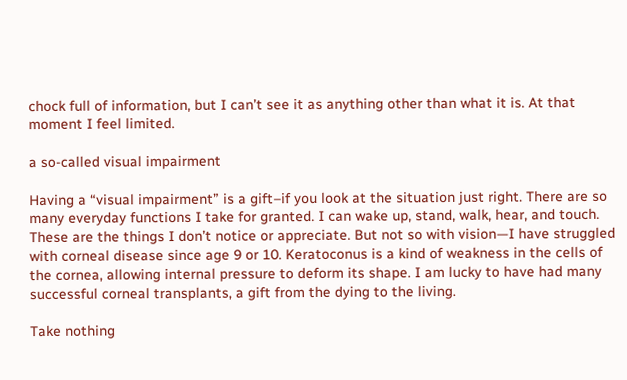chock full of information, but I can’t see it as anything other than what it is. At that moment I feel limited.

a so-called visual impairment

Having a “visual impairment” is a gift–if you look at the situation just right. There are so many everyday functions I take for granted. I can wake up, stand, walk, hear, and touch. These are the things I don’t notice or appreciate. But not so with vision—I have struggled with corneal disease since age 9 or 10. Keratoconus is a kind of weakness in the cells of the cornea, allowing internal pressure to deform its shape. I am lucky to have had many successful corneal transplants, a gift from the dying to the living.

Take nothing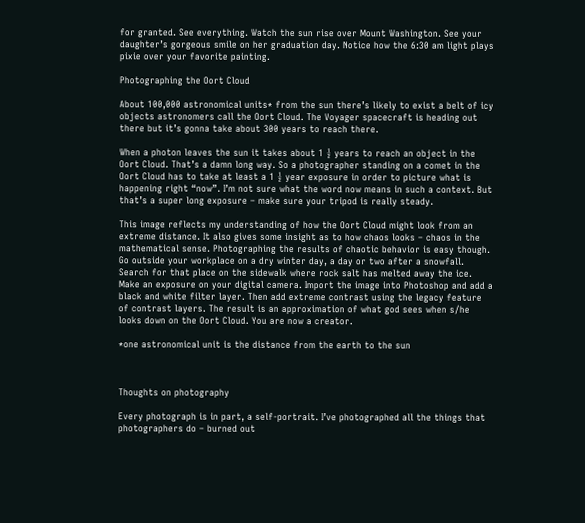for granted. See everything. Watch the sun rise over Mount Washington. See your daughter’s gorgeous smile on her graduation day. Notice how the 6:30 am light plays pixie over your favorite painting.

Photographing the Oort Cloud

About 100,000 astronomical units* from the sun there’s likely to exist a belt of icy objects astronomers call the Oort Cloud. The Voyager spacecraft is heading out there but it’s gonna take about 300 years to reach there.

When a photon leaves the sun it takes about 1 ½ years to reach an object in the Oort Cloud. That’s a damn long way. So a photographer standing on a comet in the Oort Cloud has to take at least a 1 ½ year exposure in order to picture what is happening right “now”. I’m not sure what the word now means in such a context. But that’s a super long exposure – make sure your tripod is really steady.

This image reflects my understanding of how the Oort Cloud might look from an extreme distance. It also gives some insight as to how chaos looks – chaos in the mathematical sense. Photographing the results of chaotic behavior is easy though. Go outside your workplace on a dry winter day, a day or two after a snowfall. Search for that place on the sidewalk where rock salt has melted away the ice. Make an exposure on your digital camera. Import the image into Photoshop and add a black and white filter layer. Then add extreme contrast using the legacy feature of contrast layers. The result is an approximation of what god sees when s/he looks down on the Oort Cloud. You are now a creator.

*one astronomical unit is the distance from the earth to the sun



Thoughts on photography

Every photograph is in part, a self-portrait. I’ve photographed all the things that photographers do – burned out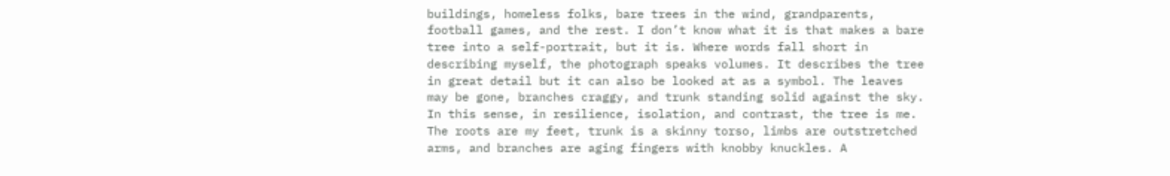buildings, homeless folks, bare trees in the wind, grandparents, football games, and the rest. I don’t know what it is that makes a bare tree into a self-portrait, but it is. Where words fall short in describing myself, the photograph speaks volumes. It describes the tree in great detail but it can also be looked at as a symbol. The leaves may be gone, branches craggy, and trunk standing solid against the sky. In this sense, in resilience, isolation, and contrast, the tree is me. The roots are my feet, trunk is a skinny torso, limbs are outstretched arms, and branches are aging fingers with knobby knuckles. A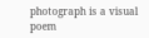photograph is a visual poem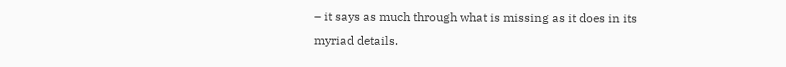– it says as much through what is missing as it does in its myriad details.